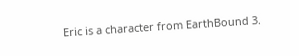Eric is a character from EarthBound 3.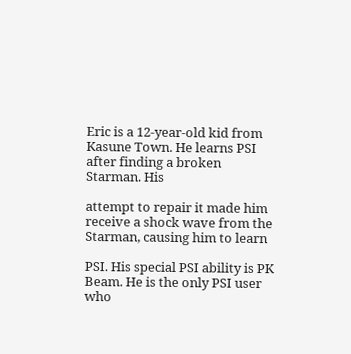Eric is a 12-year-old kid from Kasune Town. He learns PSI after finding a broken Starman. His

attempt to repair it made him receive a shock wave from the Starman, causing him to learn

PSI. His special PSI ability is PK Beam. He is the only PSI user who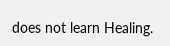does not learn Healing.